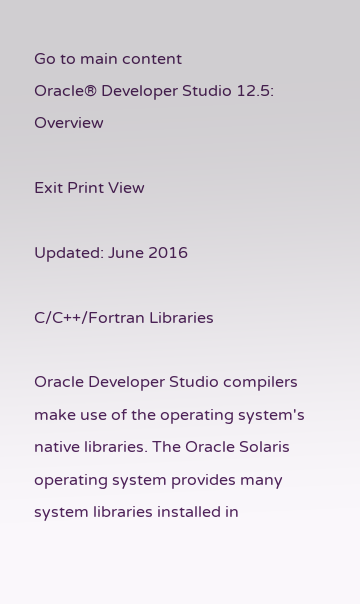Go to main content
Oracle® Developer Studio 12.5: Overview

Exit Print View

Updated: June 2016

C/C++/Fortran Libraries

Oracle Developer Studio compilers make use of the operating system's native libraries. The Oracle Solaris operating system provides many system libraries installed in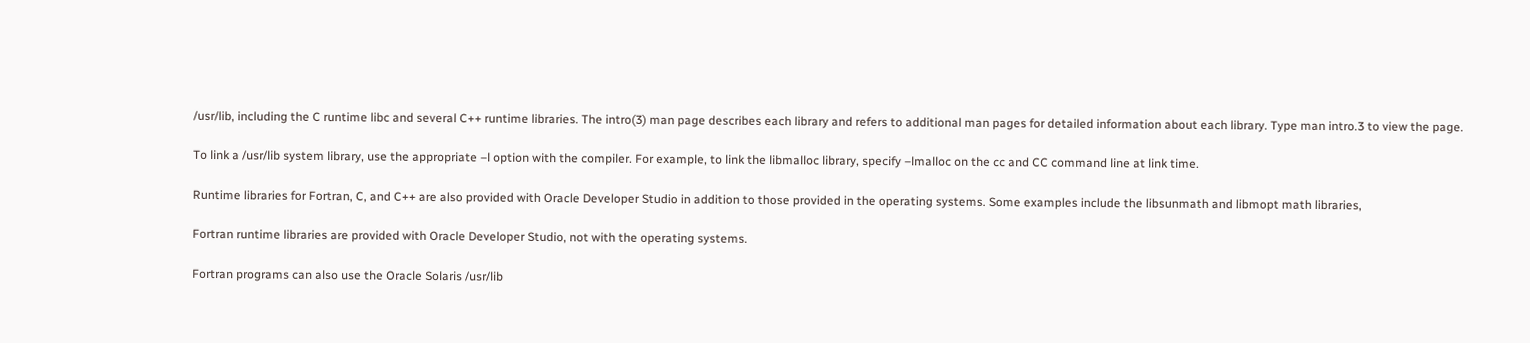/usr/lib, including the C runtime libc and several C++ runtime libraries. The intro(3) man page describes each library and refers to additional man pages for detailed information about each library. Type man intro.3 to view the page.

To link a /usr/lib system library, use the appropriate –l option with the compiler. For example, to link the libmalloc library, specify –lmalloc on the cc and CC command line at link time.

Runtime libraries for Fortran, C, and C++ are also provided with Oracle Developer Studio in addition to those provided in the operating systems. Some examples include the libsunmath and libmopt math libraries,

Fortran runtime libraries are provided with Oracle Developer Studio, not with the operating systems.

Fortran programs can also use the Oracle Solaris /usr/lib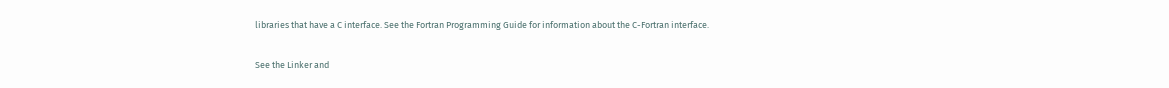libraries that have a C interface. See the Fortran Programming Guide for information about the C-Fortran interface.

See the Linker and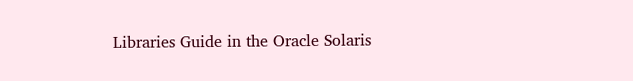Libraries Guide in the Oracle Solaris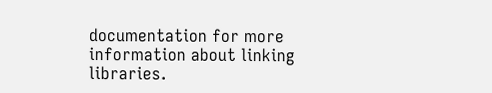documentation for more information about linking libraries.